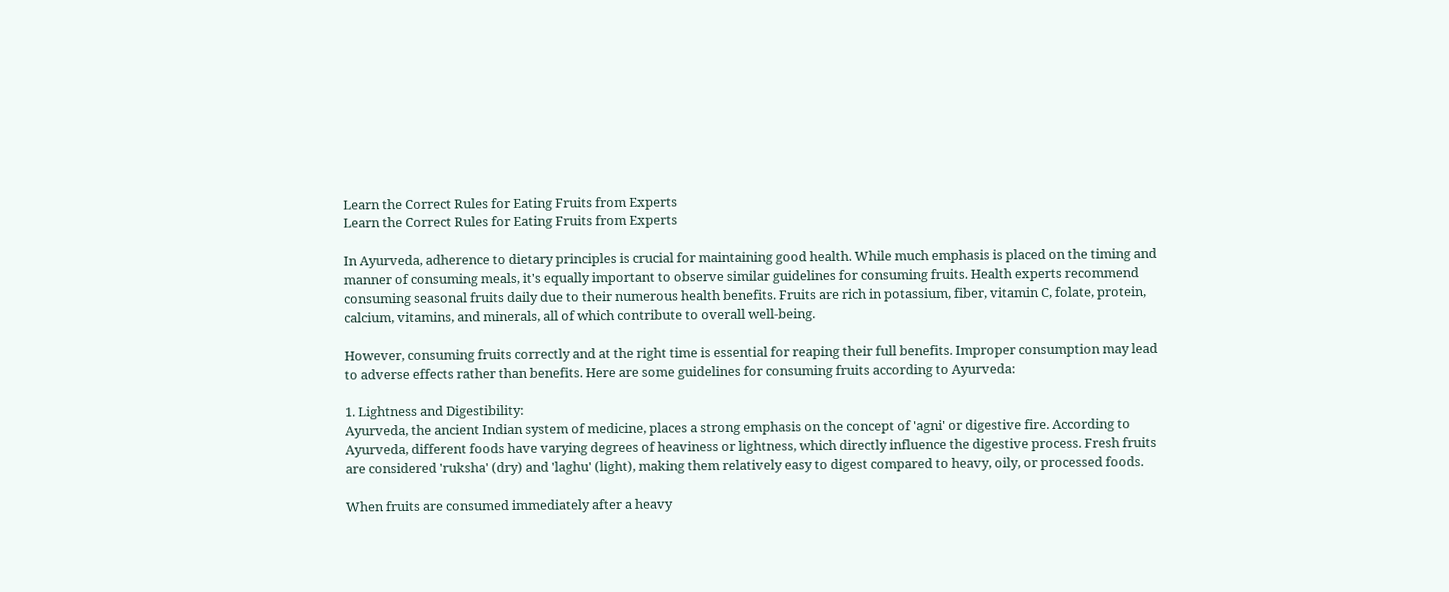Learn the Correct Rules for Eating Fruits from Experts
Learn the Correct Rules for Eating Fruits from Experts

In Ayurveda, adherence to dietary principles is crucial for maintaining good health. While much emphasis is placed on the timing and manner of consuming meals, it's equally important to observe similar guidelines for consuming fruits. Health experts recommend consuming seasonal fruits daily due to their numerous health benefits. Fruits are rich in potassium, fiber, vitamin C, folate, protein, calcium, vitamins, and minerals, all of which contribute to overall well-being.

However, consuming fruits correctly and at the right time is essential for reaping their full benefits. Improper consumption may lead to adverse effects rather than benefits. Here are some guidelines for consuming fruits according to Ayurveda:

1. Lightness and Digestibility:
Ayurveda, the ancient Indian system of medicine, places a strong emphasis on the concept of 'agni' or digestive fire. According to Ayurveda, different foods have varying degrees of heaviness or lightness, which directly influence the digestive process. Fresh fruits are considered 'ruksha' (dry) and 'laghu' (light), making them relatively easy to digest compared to heavy, oily, or processed foods.

When fruits are consumed immediately after a heavy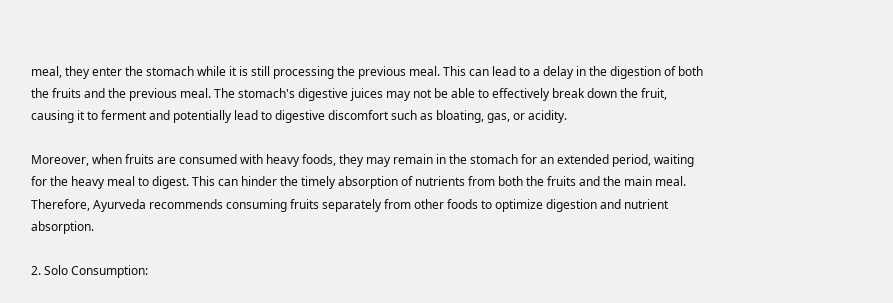meal, they enter the stomach while it is still processing the previous meal. This can lead to a delay in the digestion of both the fruits and the previous meal. The stomach's digestive juices may not be able to effectively break down the fruit, causing it to ferment and potentially lead to digestive discomfort such as bloating, gas, or acidity.

Moreover, when fruits are consumed with heavy foods, they may remain in the stomach for an extended period, waiting for the heavy meal to digest. This can hinder the timely absorption of nutrients from both the fruits and the main meal. Therefore, Ayurveda recommends consuming fruits separately from other foods to optimize digestion and nutrient absorption.

2. Solo Consumption: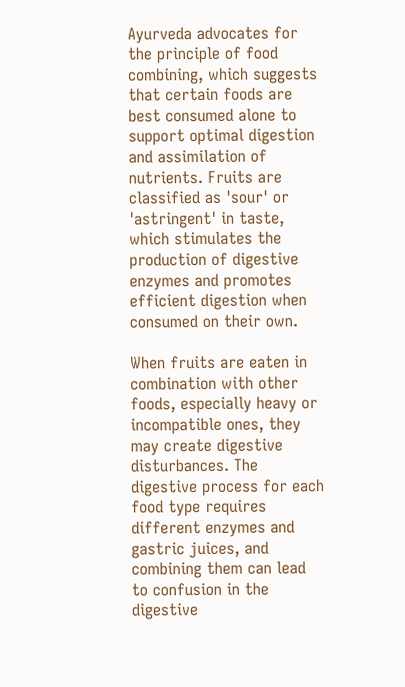Ayurveda advocates for the principle of food combining, which suggests that certain foods are best consumed alone to support optimal digestion and assimilation of nutrients. Fruits are classified as 'sour' or 'astringent' in taste, which stimulates the production of digestive enzymes and promotes efficient digestion when consumed on their own.

When fruits are eaten in combination with other foods, especially heavy or incompatible ones, they may create digestive disturbances. The digestive process for each food type requires different enzymes and gastric juices, and combining them can lead to confusion in the digestive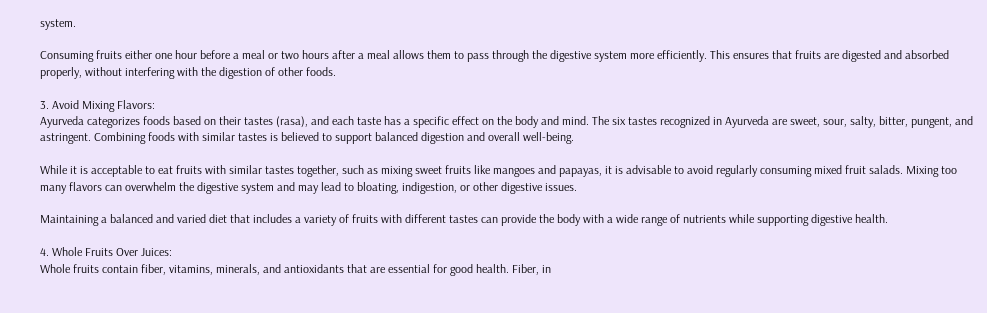system.

Consuming fruits either one hour before a meal or two hours after a meal allows them to pass through the digestive system more efficiently. This ensures that fruits are digested and absorbed properly, without interfering with the digestion of other foods.

3. Avoid Mixing Flavors:
Ayurveda categorizes foods based on their tastes (rasa), and each taste has a specific effect on the body and mind. The six tastes recognized in Ayurveda are sweet, sour, salty, bitter, pungent, and astringent. Combining foods with similar tastes is believed to support balanced digestion and overall well-being.

While it is acceptable to eat fruits with similar tastes together, such as mixing sweet fruits like mangoes and papayas, it is advisable to avoid regularly consuming mixed fruit salads. Mixing too many flavors can overwhelm the digestive system and may lead to bloating, indigestion, or other digestive issues.

Maintaining a balanced and varied diet that includes a variety of fruits with different tastes can provide the body with a wide range of nutrients while supporting digestive health.

4. Whole Fruits Over Juices:
Whole fruits contain fiber, vitamins, minerals, and antioxidants that are essential for good health. Fiber, in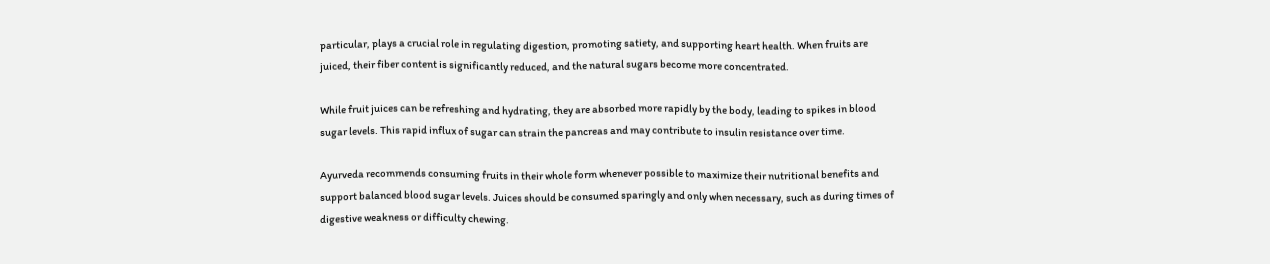particular, plays a crucial role in regulating digestion, promoting satiety, and supporting heart health. When fruits are juiced, their fiber content is significantly reduced, and the natural sugars become more concentrated.

While fruit juices can be refreshing and hydrating, they are absorbed more rapidly by the body, leading to spikes in blood sugar levels. This rapid influx of sugar can strain the pancreas and may contribute to insulin resistance over time.

Ayurveda recommends consuming fruits in their whole form whenever possible to maximize their nutritional benefits and support balanced blood sugar levels. Juices should be consumed sparingly and only when necessary, such as during times of digestive weakness or difficulty chewing.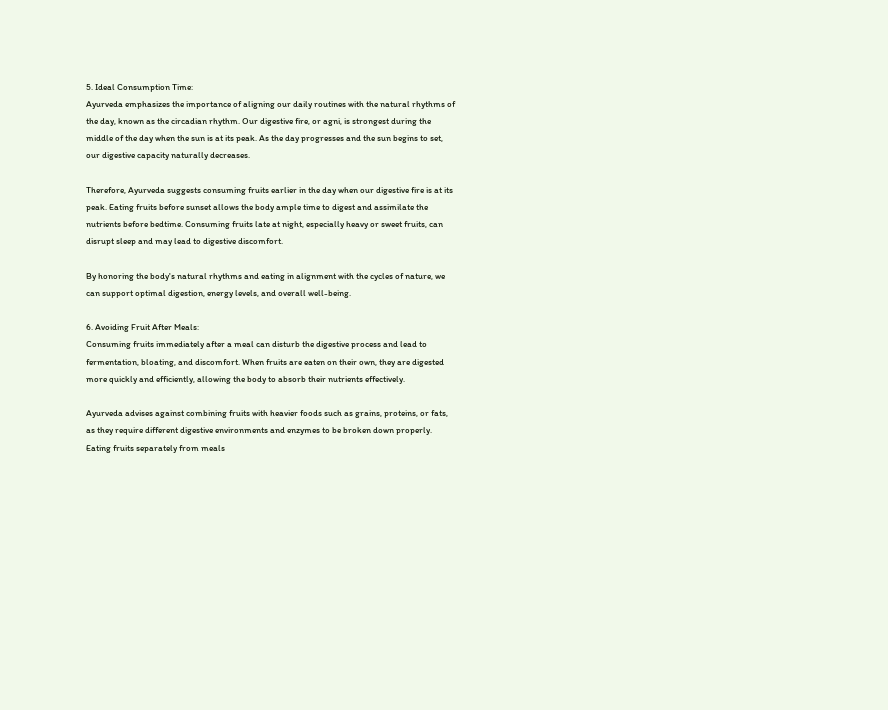5. Ideal Consumption Time:
Ayurveda emphasizes the importance of aligning our daily routines with the natural rhythms of the day, known as the circadian rhythm. Our digestive fire, or agni, is strongest during the middle of the day when the sun is at its peak. As the day progresses and the sun begins to set, our digestive capacity naturally decreases.

Therefore, Ayurveda suggests consuming fruits earlier in the day when our digestive fire is at its peak. Eating fruits before sunset allows the body ample time to digest and assimilate the nutrients before bedtime. Consuming fruits late at night, especially heavy or sweet fruits, can disrupt sleep and may lead to digestive discomfort.

By honoring the body's natural rhythms and eating in alignment with the cycles of nature, we can support optimal digestion, energy levels, and overall well-being.

6. Avoiding Fruit After Meals:
Consuming fruits immediately after a meal can disturb the digestive process and lead to fermentation, bloating, and discomfort. When fruits are eaten on their own, they are digested more quickly and efficiently, allowing the body to absorb their nutrients effectively.

Ayurveda advises against combining fruits with heavier foods such as grains, proteins, or fats, as they require different digestive environments and enzymes to be broken down properly. Eating fruits separately from meals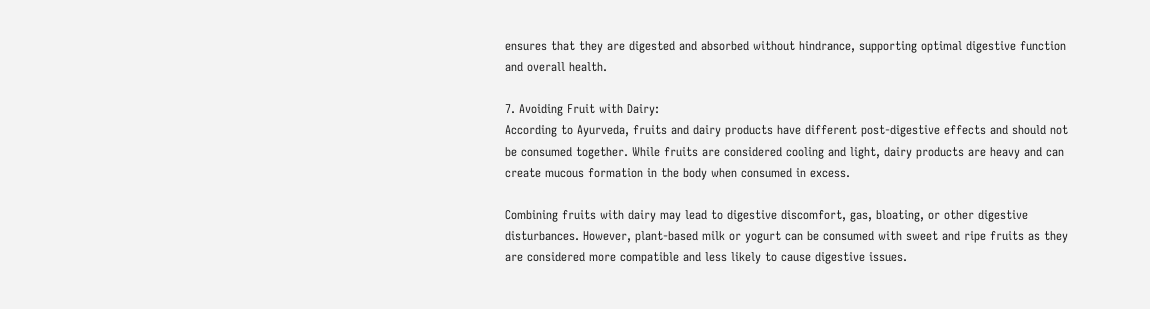ensures that they are digested and absorbed without hindrance, supporting optimal digestive function and overall health.

7. Avoiding Fruit with Dairy:
According to Ayurveda, fruits and dairy products have different post-digestive effects and should not be consumed together. While fruits are considered cooling and light, dairy products are heavy and can create mucous formation in the body when consumed in excess.

Combining fruits with dairy may lead to digestive discomfort, gas, bloating, or other digestive disturbances. However, plant-based milk or yogurt can be consumed with sweet and ripe fruits as they are considered more compatible and less likely to cause digestive issues.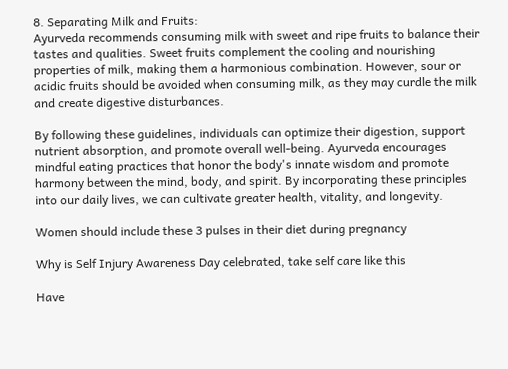8. Separating Milk and Fruits:
Ayurveda recommends consuming milk with sweet and ripe fruits to balance their tastes and qualities. Sweet fruits complement the cooling and nourishing properties of milk, making them a harmonious combination. However, sour or acidic fruits should be avoided when consuming milk, as they may curdle the milk and create digestive disturbances.

By following these guidelines, individuals can optimize their digestion, support nutrient absorption, and promote overall well-being. Ayurveda encourages mindful eating practices that honor the body's innate wisdom and promote harmony between the mind, body, and spirit. By incorporating these principles into our daily lives, we can cultivate greater health, vitality, and longevity.

Women should include these 3 pulses in their diet during pregnancy

Why is Self Injury Awareness Day celebrated, take self care like this

Have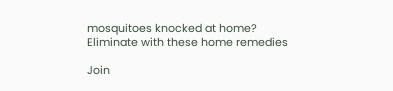mosquitoes knocked at home? Eliminate with these home remedies

Join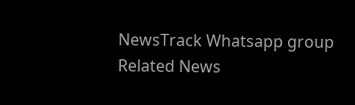NewsTrack Whatsapp group
Related News